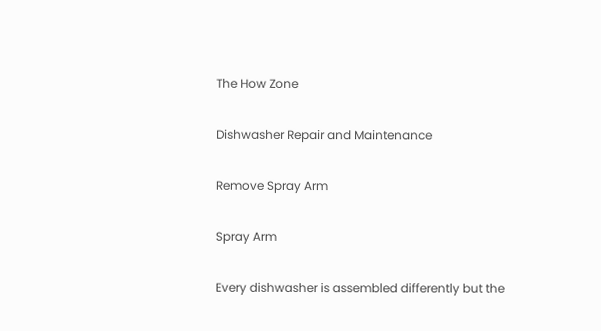The How Zone

Dishwasher Repair and Maintenance

Remove Spray Arm

Spray Arm

Every dishwasher is assembled differently but the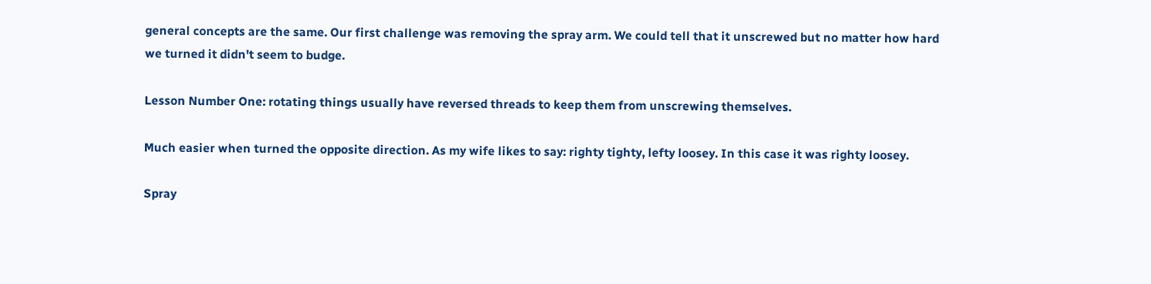general concepts are the same. Our first challenge was removing the spray arm. We could tell that it unscrewed but no matter how hard we turned it didn't seem to budge.

Lesson Number One: rotating things usually have reversed threads to keep them from unscrewing themselves.

Much easier when turned the opposite direction. As my wife likes to say: righty tighty, lefty loosey. In this case it was righty loosey.

Spray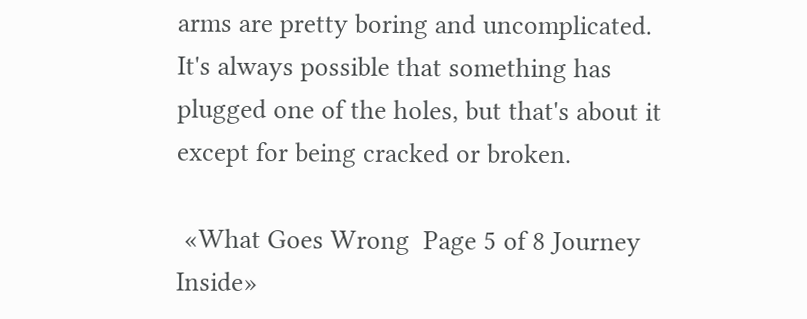arms are pretty boring and uncomplicated. It's always possible that something has plugged one of the holes, but that's about it except for being cracked or broken.

 «What Goes Wrong  Page 5 of 8 Journey Inside»